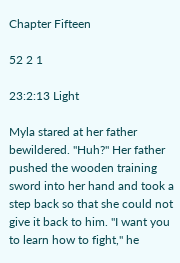Chapter Fifteen

52 2 1

23:2:13 Light

Myla stared at her father bewildered. "Huh?" Her father pushed the wooden training sword into her hand and took a step back so that she could not give it back to him. "I want you to learn how to fight," he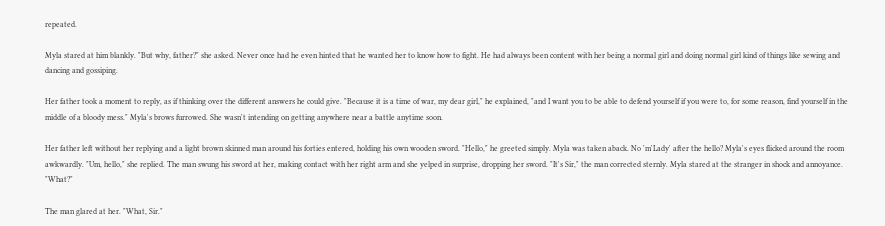repeated.

Myla stared at him blankly. "But why, father?" she asked. Never once had he even hinted that he wanted her to know how to fight. He had always been content with her being a normal girl and doing normal girl kind of things like sewing and dancing and gossiping.

Her father took a moment to reply, as if thinking over the different answers he could give. "Because it is a time of war, my dear girl," he explained, "and I want you to be able to defend yourself if you were to, for some reason, find yourself in the middle of a bloody mess." Myla's brows furrowed. She wasn't intending on getting anywhere near a battle anytime soon.

Her father left without her replying and a light brown skinned man around his forties entered, holding his own wooden sword. "Hello," he greeted simply. Myla was taken aback. No 'm'Lady' after the hello? Myla's eyes flicked around the room awkwardly. "Um, hello," she replied. The man swung his sword at her, making contact with her right arm and she yelped in surprise, dropping her sword. "It's Sir," the man corrected sternly. Myla stared at the stranger in shock and annoyance. "What?"

The man glared at her. "What, Sir."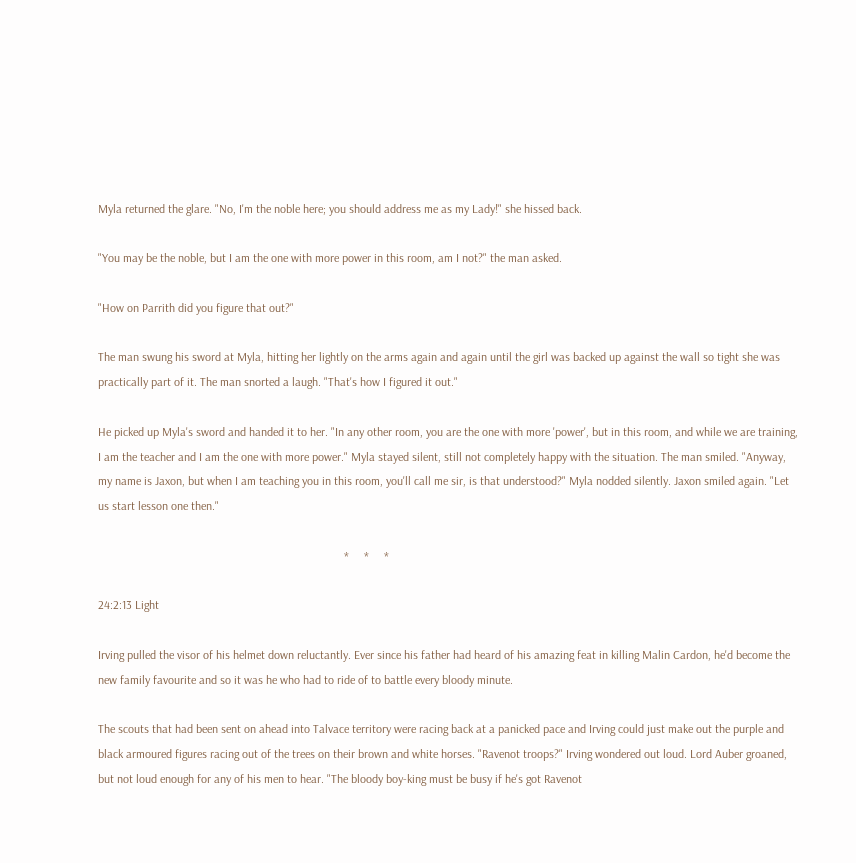Myla returned the glare. "No, I'm the noble here; you should address me as my Lady!" she hissed back.

"You may be the noble, but I am the one with more power in this room, am I not?" the man asked.

"How on Parrith did you figure that out?"

The man swung his sword at Myla, hitting her lightly on the arms again and again until the girl was backed up against the wall so tight she was practically part of it. The man snorted a laugh. "That's how I figured it out."

He picked up Myla's sword and handed it to her. "In any other room, you are the one with more 'power', but in this room, and while we are training, I am the teacher and I am the one with more power." Myla stayed silent, still not completely happy with the situation. The man smiled. "Anyway, my name is Jaxon, but when I am teaching you in this room, you'll call me sir, is that understood?" Myla nodded silently. Jaxon smiled again. "Let us start lesson one then."

                                                                                  *     *     *

24:2:13 Light

Irving pulled the visor of his helmet down reluctantly. Ever since his father had heard of his amazing feat in killing Malin Cardon, he'd become the new family favourite and so it was he who had to ride of to battle every bloody minute.

The scouts that had been sent on ahead into Talvace territory were racing back at a panicked pace and Irving could just make out the purple and black armoured figures racing out of the trees on their brown and white horses. "Ravenot troops?" Irving wondered out loud. Lord Auber groaned, but not loud enough for any of his men to hear. "The bloody boy-king must be busy if he's got Ravenot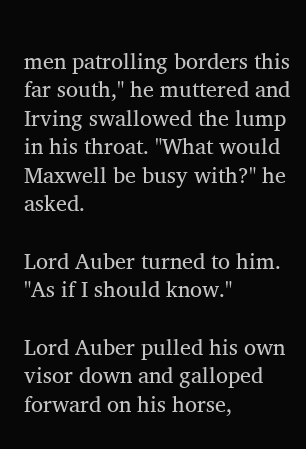men patrolling borders this far south," he muttered and Irving swallowed the lump in his throat. "What would Maxwell be busy with?" he asked.

Lord Auber turned to him. "As if I should know."

Lord Auber pulled his own visor down and galloped forward on his horse,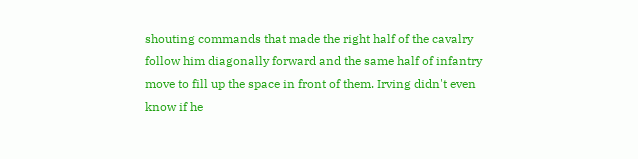shouting commands that made the right half of the cavalry follow him diagonally forward and the same half of infantry move to fill up the space in front of them. Irving didn't even know if he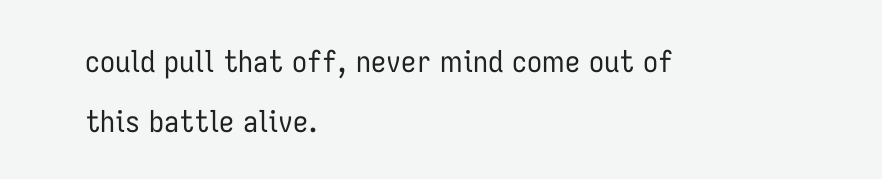could pull that off, never mind come out of this battle alive.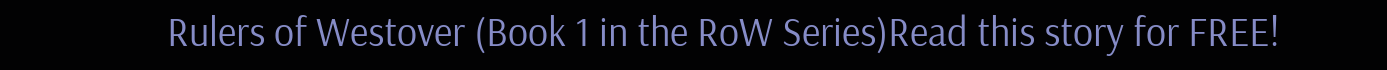Rulers of Westover (Book 1 in the RoW Series)Read this story for FREE!